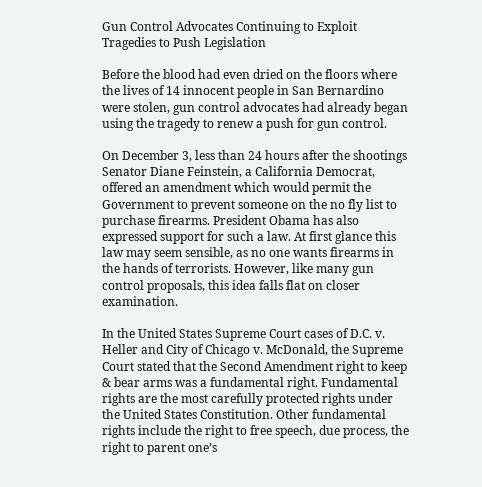Gun Control Advocates Continuing to Exploit Tragedies to Push Legislation

Before the blood had even dried on the floors where the lives of 14 innocent people in San Bernardino were stolen, gun control advocates had already began using the tragedy to renew a push for gun control.

On December 3, less than 24 hours after the shootings Senator Diane Feinstein, a California Democrat, offered an amendment which would permit the Government to prevent someone on the no fly list to purchase firearms. President Obama has also expressed support for such a law. At first glance this law may seem sensible, as no one wants firearms in the hands of terrorists. However, like many gun control proposals, this idea falls flat on closer examination.

In the United States Supreme Court cases of D.C. v. Heller and City of Chicago v. McDonald, the Supreme Court stated that the Second Amendment right to keep & bear arms was a fundamental right. Fundamental rights are the most carefully protected rights under the United States Constitution. Other fundamental rights include the right to free speech, due process, the right to parent one’s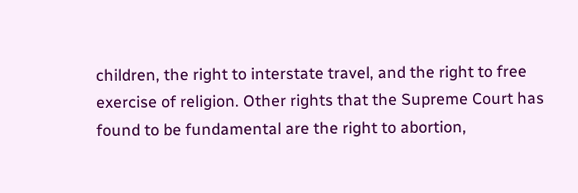children, the right to interstate travel, and the right to free exercise of religion. Other rights that the Supreme Court has found to be fundamental are the right to abortion,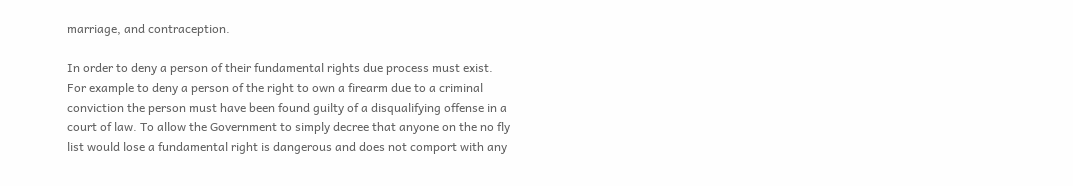marriage, and contraception.

In order to deny a person of their fundamental rights due process must exist. For example to deny a person of the right to own a firearm due to a criminal conviction the person must have been found guilty of a disqualifying offense in a court of law. To allow the Government to simply decree that anyone on the no fly list would lose a fundamental right is dangerous and does not comport with any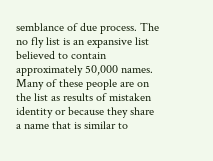semblance of due process. The no fly list is an expansive list believed to contain approximately 50,000 names. Many of these people are on the list as results of mistaken identity or because they share a name that is similar to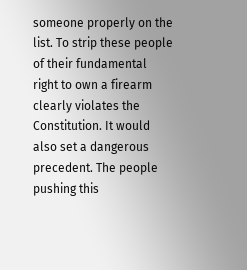someone properly on the list. To strip these people of their fundamental right to own a firearm clearly violates the Constitution. It would also set a dangerous precedent. The people pushing this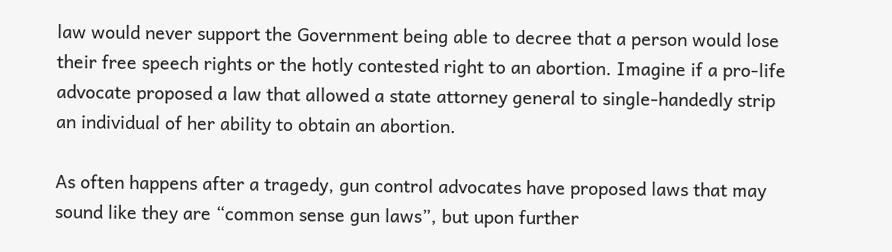law would never support the Government being able to decree that a person would lose their free speech rights or the hotly contested right to an abortion. Imagine if a pro-life advocate proposed a law that allowed a state attorney general to single-handedly strip an individual of her ability to obtain an abortion.

As often happens after a tragedy, gun control advocates have proposed laws that may sound like they are “common sense gun laws”, but upon further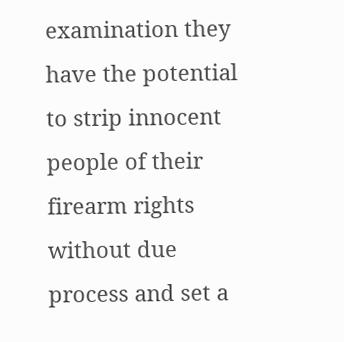examination they have the potential to strip innocent people of their firearm rights without due process and set a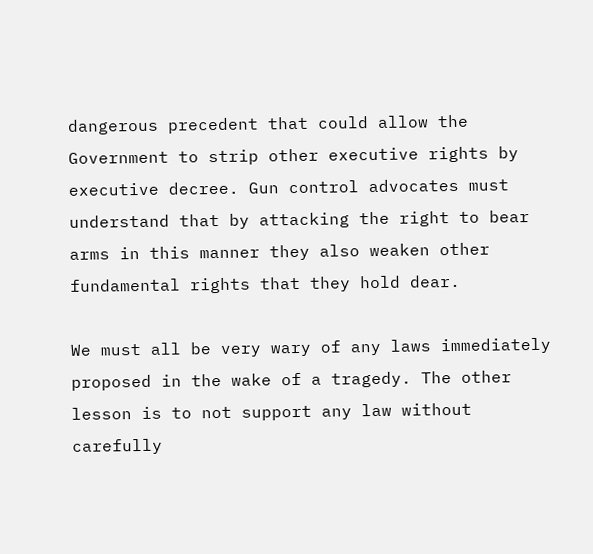dangerous precedent that could allow the Government to strip other executive rights by executive decree. Gun control advocates must understand that by attacking the right to bear arms in this manner they also weaken other fundamental rights that they hold dear.

We must all be very wary of any laws immediately proposed in the wake of a tragedy. The other lesson is to not support any law without carefully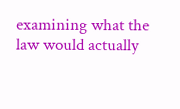examining what the law would actually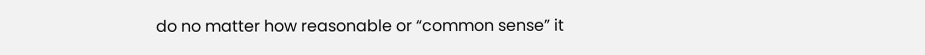do no matter how reasonable or “common sense” it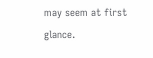may seem at first glance.